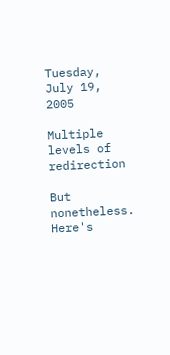Tuesday, July 19, 2005

Multiple levels of redirection

But nonetheless. Here's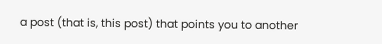a post (that is, this post) that points you to another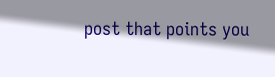post that points you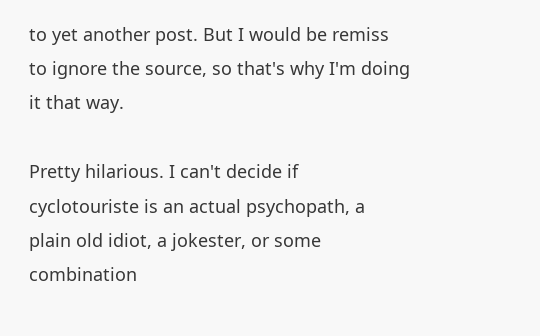to yet another post. But I would be remiss to ignore the source, so that's why I'm doing it that way.

Pretty hilarious. I can't decide if cyclotouriste is an actual psychopath, a plain old idiot, a jokester, or some combination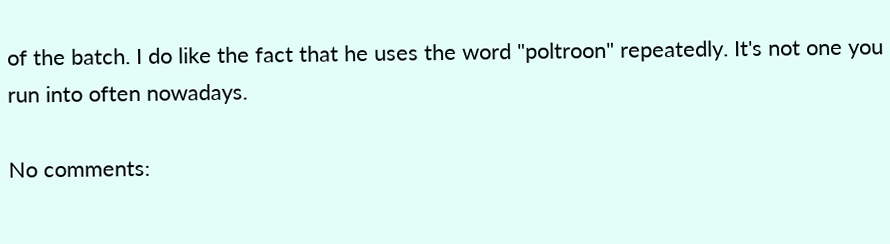of the batch. I do like the fact that he uses the word "poltroon" repeatedly. It's not one you run into often nowadays.

No comments: